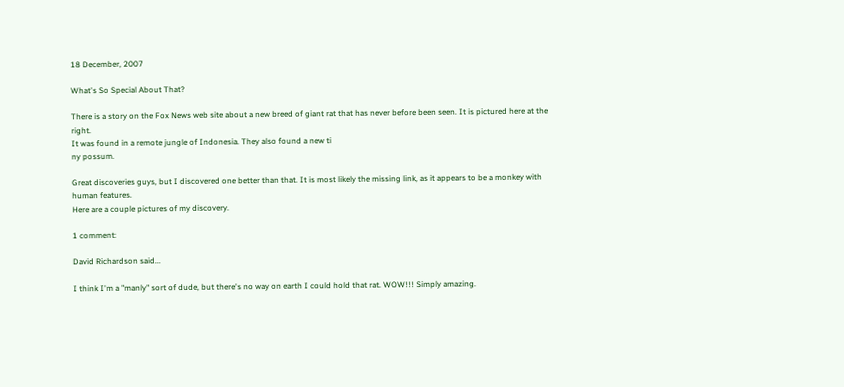18 December, 2007

What's So Special About That?

There is a story on the Fox News web site about a new breed of giant rat that has never before been seen. It is pictured here at the right.
It was found in a remote jungle of Indonesia. They also found a new ti
ny possum.

Great discoveries guys, but I discovered one better than that. It is most likely the missing link, as it appears to be a monkey with human features.
Here are a couple pictures of my discovery.

1 comment:

David Richardson said...

I think I'm a "manly" sort of dude, but there's no way on earth I could hold that rat. WOW!!! Simply amazing.